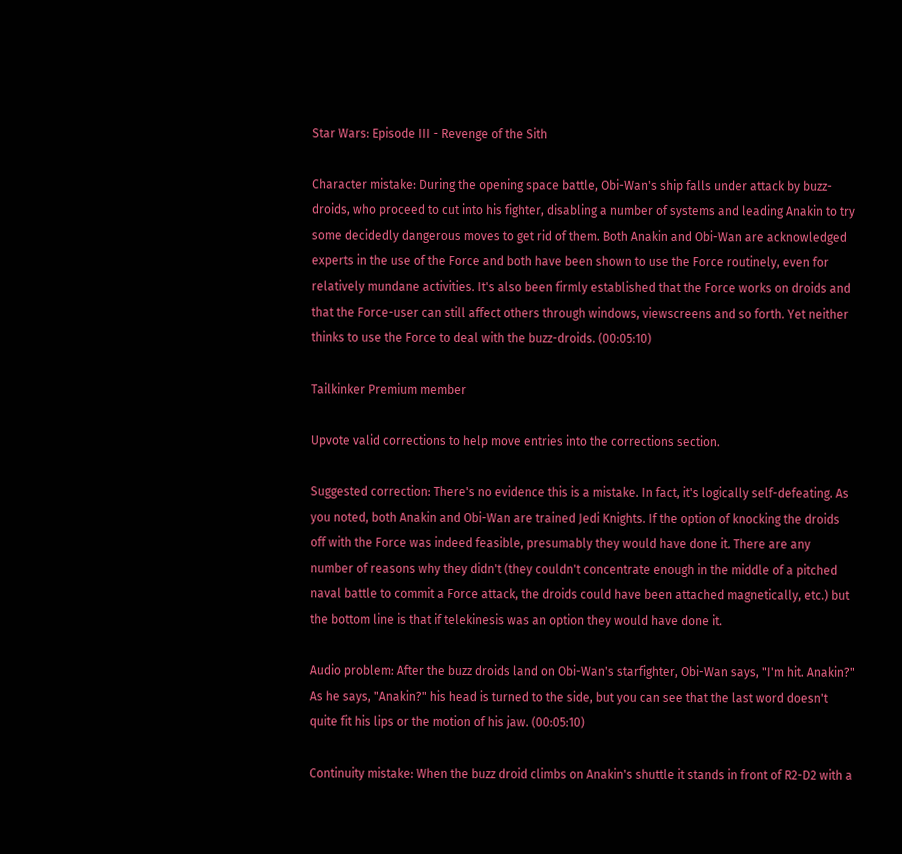Star Wars: Episode III - Revenge of the Sith

Character mistake: During the opening space battle, Obi-Wan's ship falls under attack by buzz-droids, who proceed to cut into his fighter, disabling a number of systems and leading Anakin to try some decidedly dangerous moves to get rid of them. Both Anakin and Obi-Wan are acknowledged experts in the use of the Force and both have been shown to use the Force routinely, even for relatively mundane activities. It's also been firmly established that the Force works on droids and that the Force-user can still affect others through windows, viewscreens and so forth. Yet neither thinks to use the Force to deal with the buzz-droids. (00:05:10)

Tailkinker Premium member

Upvote valid corrections to help move entries into the corrections section.

Suggested correction: There's no evidence this is a mistake. In fact, it's logically self-defeating. As you noted, both Anakin and Obi-Wan are trained Jedi Knights. If the option of knocking the droids off with the Force was indeed feasible, presumably they would have done it. There are any number of reasons why they didn't (they couldn't concentrate enough in the middle of a pitched naval battle to commit a Force attack, the droids could have been attached magnetically, etc.) but the bottom line is that if telekinesis was an option they would have done it.

Audio problem: After the buzz droids land on Obi-Wan's starfighter, Obi-Wan says, "I'm hit. Anakin?" As he says, "Anakin?" his head is turned to the side, but you can see that the last word doesn't quite fit his lips or the motion of his jaw. (00:05:10)

Continuity mistake: When the buzz droid climbs on Anakin's shuttle it stands in front of R2-D2 with a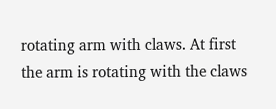rotating arm with claws. At first the arm is rotating with the claws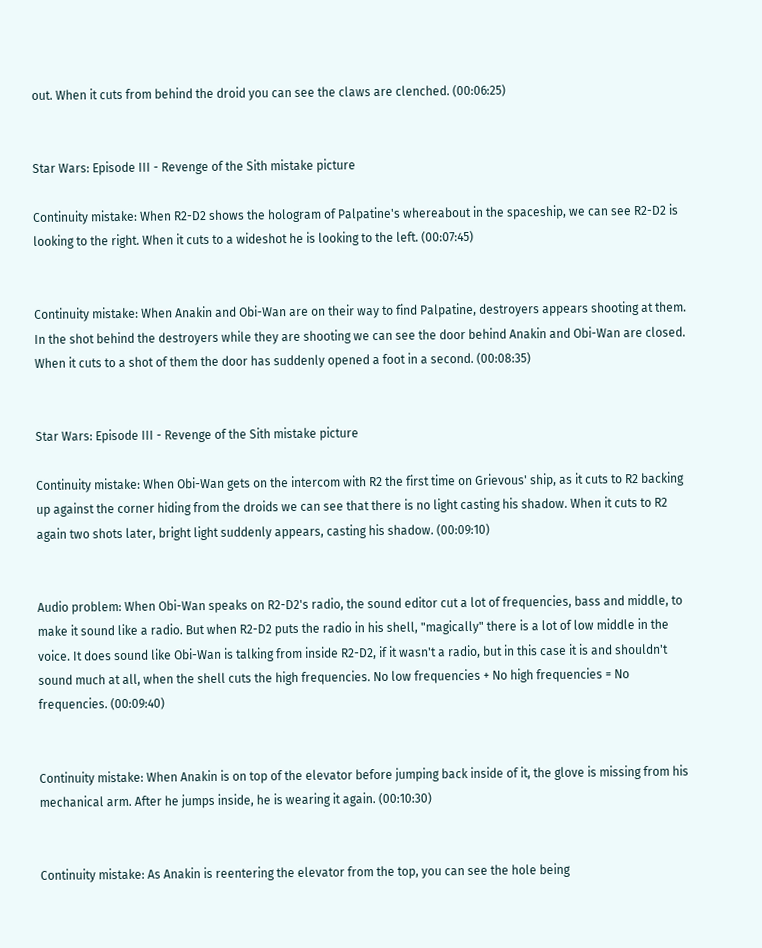out. When it cuts from behind the droid you can see the claws are clenched. (00:06:25)


Star Wars: Episode III - Revenge of the Sith mistake picture

Continuity mistake: When R2-D2 shows the hologram of Palpatine's whereabout in the spaceship, we can see R2-D2 is looking to the right. When it cuts to a wideshot he is looking to the left. (00:07:45)


Continuity mistake: When Anakin and Obi-Wan are on their way to find Palpatine, destroyers appears shooting at them. In the shot behind the destroyers while they are shooting we can see the door behind Anakin and Obi-Wan are closed. When it cuts to a shot of them the door has suddenly opened a foot in a second. (00:08:35)


Star Wars: Episode III - Revenge of the Sith mistake picture

Continuity mistake: When Obi-Wan gets on the intercom with R2 the first time on Grievous' ship, as it cuts to R2 backing up against the corner hiding from the droids we can see that there is no light casting his shadow. When it cuts to R2 again two shots later, bright light suddenly appears, casting his shadow. (00:09:10)


Audio problem: When Obi-Wan speaks on R2-D2's radio, the sound editor cut a lot of frequencies, bass and middle, to make it sound like a radio. But when R2-D2 puts the radio in his shell, "magically" there is a lot of low middle in the voice. It does sound like Obi-Wan is talking from inside R2-D2, if it wasn't a radio, but in this case it is and shouldn't sound much at all, when the shell cuts the high frequencies. No low frequencies + No high frequencies = No frequencies. (00:09:40)


Continuity mistake: When Anakin is on top of the elevator before jumping back inside of it, the glove is missing from his mechanical arm. After he jumps inside, he is wearing it again. (00:10:30)


Continuity mistake: As Anakin is reentering the elevator from the top, you can see the hole being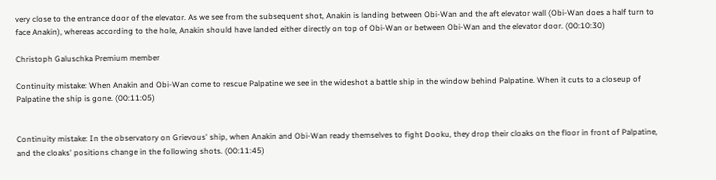very close to the entrance door of the elevator. As we see from the subsequent shot, Anakin is landing between Obi-Wan and the aft elevator wall (Obi-Wan does a half turn to face Anakin), whereas according to the hole, Anakin should have landed either directly on top of Obi-Wan or between Obi-Wan and the elevator door. (00:10:30)

Christoph Galuschka Premium member

Continuity mistake: When Anakin and Obi-Wan come to rescue Palpatine we see in the wideshot a battle ship in the window behind Palpatine. When it cuts to a closeup of Palpatine the ship is gone. (00:11:05)


Continuity mistake: In the observatory on Grievous' ship, when Anakin and Obi-Wan ready themselves to fight Dooku, they drop their cloaks on the floor in front of Palpatine, and the cloaks' positions change in the following shots. (00:11:45)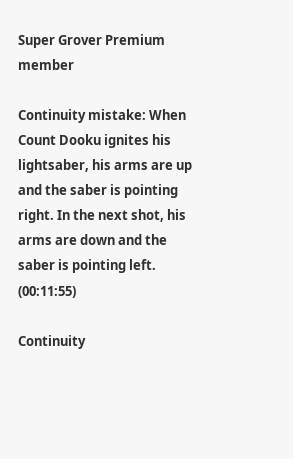Super Grover Premium member

Continuity mistake: When Count Dooku ignites his lightsaber, his arms are up and the saber is pointing right. In the next shot, his arms are down and the saber is pointing left. (00:11:55)

Continuity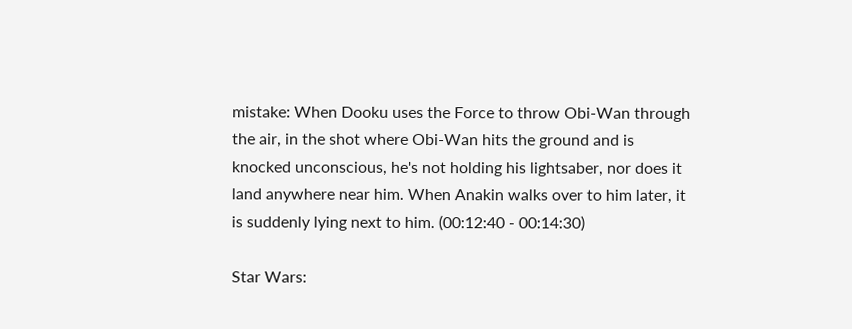mistake: When Dooku uses the Force to throw Obi-Wan through the air, in the shot where Obi-Wan hits the ground and is knocked unconscious, he's not holding his lightsaber, nor does it land anywhere near him. When Anakin walks over to him later, it is suddenly lying next to him. (00:12:40 - 00:14:30)

Star Wars: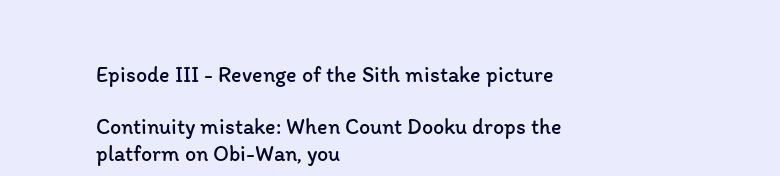Episode III - Revenge of the Sith mistake picture

Continuity mistake: When Count Dooku drops the platform on Obi-Wan, you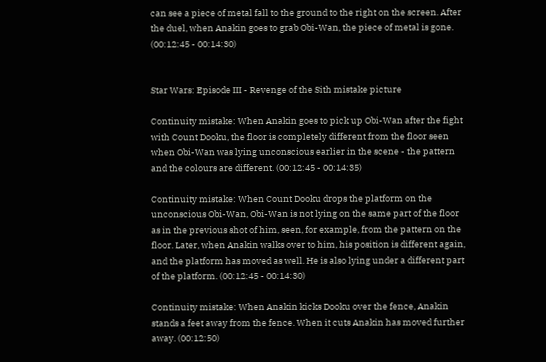can see a piece of metal fall to the ground to the right on the screen. After the duel, when Anakin goes to grab Obi-Wan, the piece of metal is gone. (00:12:45 - 00:14:30)


Star Wars: Episode III - Revenge of the Sith mistake picture

Continuity mistake: When Anakin goes to pick up Obi-Wan after the fight with Count Dooku, the floor is completely different from the floor seen when Obi-Wan was lying unconscious earlier in the scene - the pattern and the colours are different. (00:12:45 - 00:14:35)

Continuity mistake: When Count Dooku drops the platform on the unconscious Obi-Wan, Obi-Wan is not lying on the same part of the floor as in the previous shot of him, seen, for example, from the pattern on the floor. Later, when Anakin walks over to him, his position is different again, and the platform has moved as well. He is also lying under a different part of the platform. (00:12:45 - 00:14:30)

Continuity mistake: When Anakin kicks Dooku over the fence, Anakin stands a feet away from the fence. When it cuts Anakin has moved further away. (00:12:50)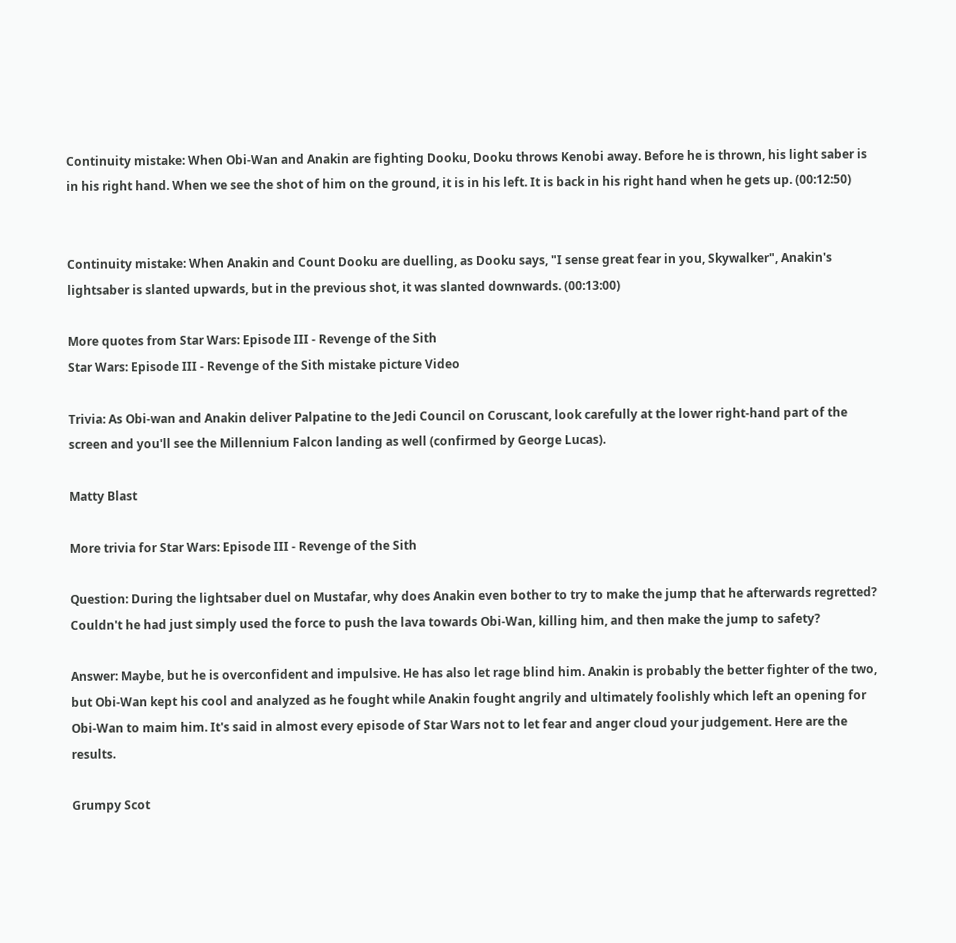Continuity mistake: When Obi-Wan and Anakin are fighting Dooku, Dooku throws Kenobi away. Before he is thrown, his light saber is in his right hand. When we see the shot of him on the ground, it is in his left. It is back in his right hand when he gets up. (00:12:50)


Continuity mistake: When Anakin and Count Dooku are duelling, as Dooku says, "I sense great fear in you, Skywalker", Anakin's lightsaber is slanted upwards, but in the previous shot, it was slanted downwards. (00:13:00)

More quotes from Star Wars: Episode III - Revenge of the Sith
Star Wars: Episode III - Revenge of the Sith mistake picture Video

Trivia: As Obi-wan and Anakin deliver Palpatine to the Jedi Council on Coruscant, look carefully at the lower right-hand part of the screen and you'll see the Millennium Falcon landing as well (confirmed by George Lucas).

Matty Blast

More trivia for Star Wars: Episode III - Revenge of the Sith

Question: During the lightsaber duel on Mustafar, why does Anakin even bother to try to make the jump that he afterwards regretted? Couldn't he had just simply used the force to push the lava towards Obi-Wan, killing him, and then make the jump to safety?

Answer: Maybe, but he is overconfident and impulsive. He has also let rage blind him. Anakin is probably the better fighter of the two, but Obi-Wan kept his cool and analyzed as he fought while Anakin fought angrily and ultimately foolishly which left an opening for Obi-Wan to maim him. It's said in almost every episode of Star Wars not to let fear and anger cloud your judgement. Here are the results.

Grumpy Scot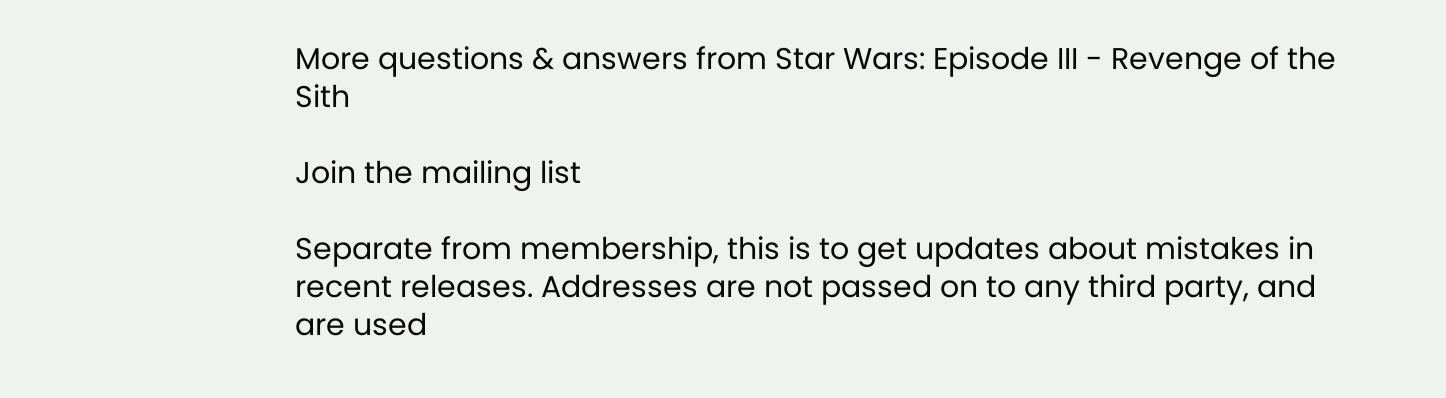More questions & answers from Star Wars: Episode III - Revenge of the Sith

Join the mailing list

Separate from membership, this is to get updates about mistakes in recent releases. Addresses are not passed on to any third party, and are used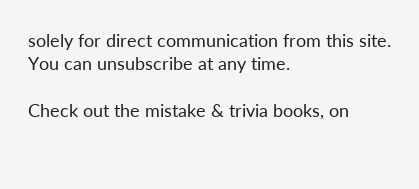solely for direct communication from this site. You can unsubscribe at any time.

Check out the mistake & trivia books, on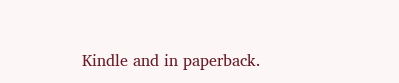Kindle and in paperback.